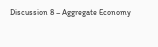Discussion 8 – Aggregate Economy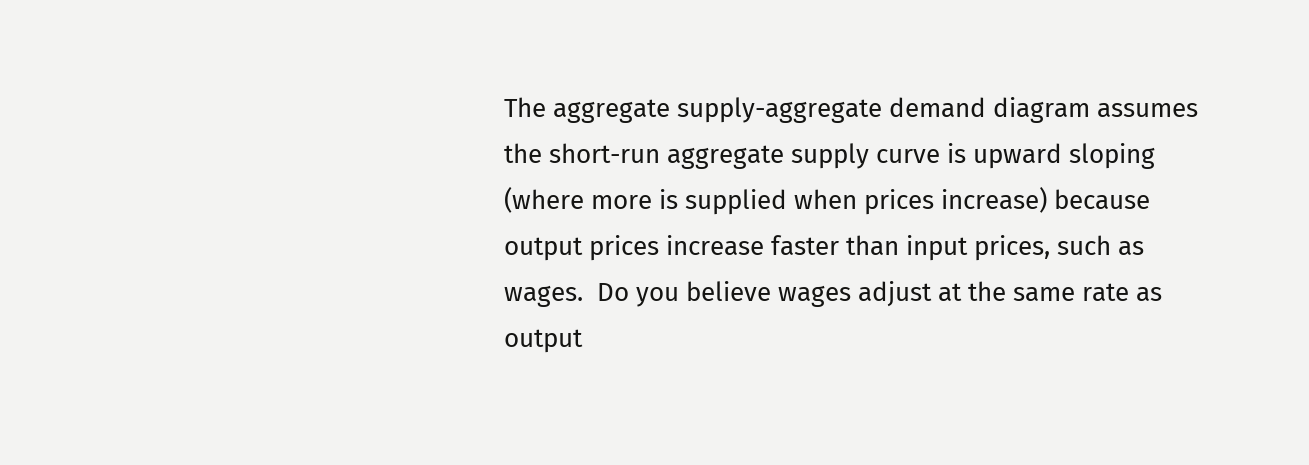The aggregate supply-aggregate demand diagram assumes the short-run aggregate supply curve is upward sloping (where more is supplied when prices increase) because output prices increase faster than input prices, such as wages.  Do you believe wages adjust at the same rate as output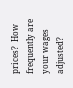prices?  How frequently are your wages adjusted?